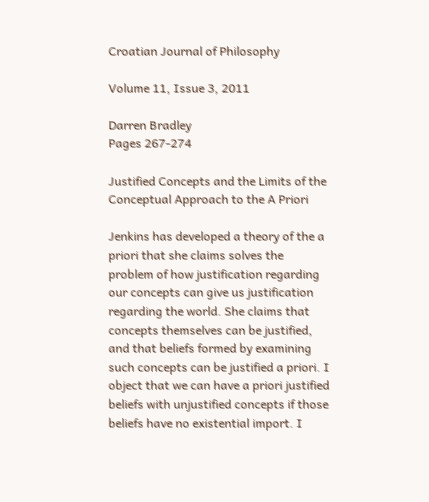Croatian Journal of Philosophy

Volume 11, Issue 3, 2011

Darren Bradley
Pages 267-274

Justified Concepts and the Limits of the Conceptual Approach to the A Priori

Jenkins has developed a theory of the a priori that she claims solves the problem of how justification regarding our concepts can give us justification regarding the world. She claims that concepts themselves can be justified, and that beliefs formed by examining such concepts can be justified a priori. I object that we can have a priori justified beliefs with unjustified concepts if those beliefs have no existential import. I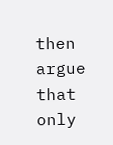then argue that only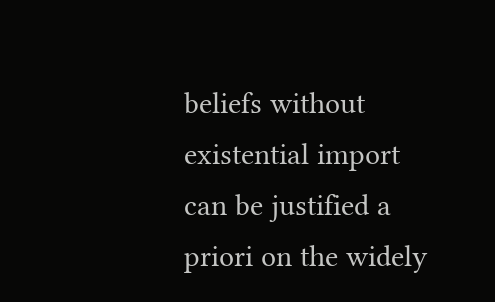beliefs without existential import can be justified a priori on the widely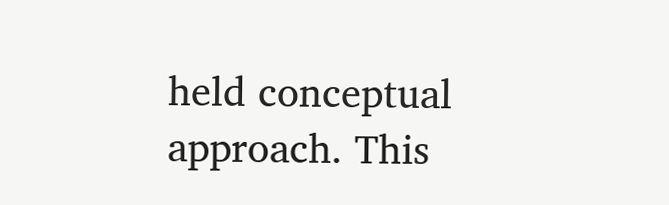held conceptual approach. This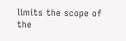limits the scope of the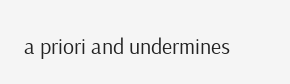a priori and undermines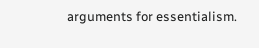arguments for essentialism.